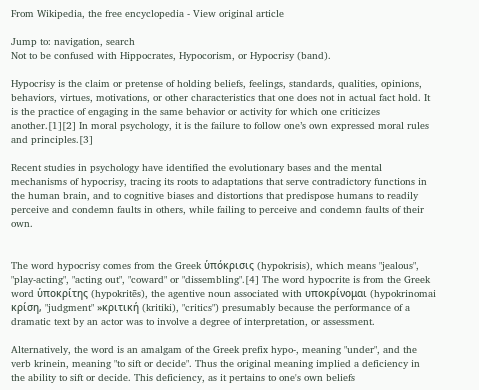From Wikipedia, the free encyclopedia - View original article

Jump to: navigation, search
Not to be confused with Hippocrates, Hypocorism, or Hypocrisy (band).

Hypocrisy is the claim or pretense of holding beliefs, feelings, standards, qualities, opinions, behaviors, virtues, motivations, or other characteristics that one does not in actual fact hold. It is the practice of engaging in the same behavior or activity for which one criticizes another.[1][2] In moral psychology, it is the failure to follow one’s own expressed moral rules and principles.[3]

Recent studies in psychology have identified the evolutionary bases and the mental mechanisms of hypocrisy, tracing its roots to adaptations that serve contradictory functions in the human brain, and to cognitive biases and distortions that predispose humans to readily perceive and condemn faults in others, while failing to perceive and condemn faults of their own.


The word hypocrisy comes from the Greek ὑπόκρισις (hypokrisis), which means "jealous", "play-acting", "acting out", "coward" or "dissembling".[4] The word hypocrite is from the Greek word ὑποκρίτης (hypokritēs), the agentive noun associated with υποκρίνομαι (hypokrinomai κρίση, "judgment" »κριτική (kritiki), "critics") presumably because the performance of a dramatic text by an actor was to involve a degree of interpretation, or assessment.

Alternatively, the word is an amalgam of the Greek prefix hypo-, meaning "under", and the verb krinein, meaning "to sift or decide". Thus the original meaning implied a deficiency in the ability to sift or decide. This deficiency, as it pertains to one's own beliefs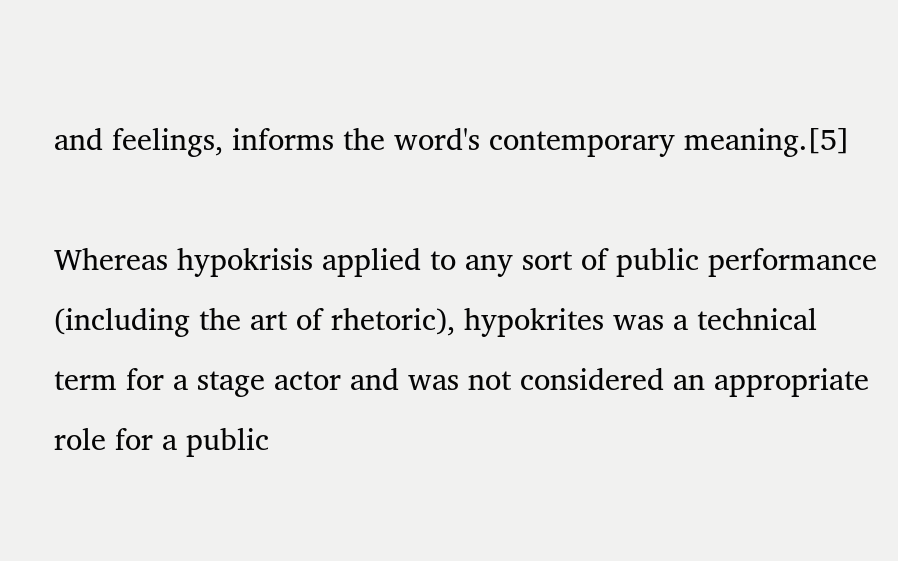and feelings, informs the word's contemporary meaning.[5]

Whereas hypokrisis applied to any sort of public performance (including the art of rhetoric), hypokrites was a technical term for a stage actor and was not considered an appropriate role for a public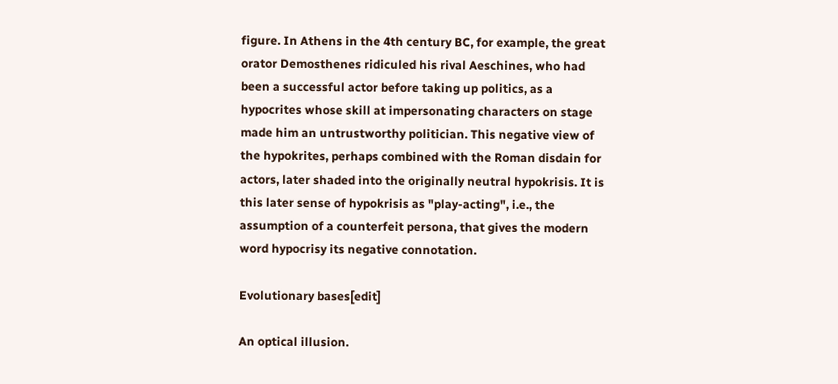figure. In Athens in the 4th century BC, for example, the great orator Demosthenes ridiculed his rival Aeschines, who had been a successful actor before taking up politics, as a hypocrites whose skill at impersonating characters on stage made him an untrustworthy politician. This negative view of the hypokrites, perhaps combined with the Roman disdain for actors, later shaded into the originally neutral hypokrisis. It is this later sense of hypokrisis as "play-acting", i.e., the assumption of a counterfeit persona, that gives the modern word hypocrisy its negative connotation.

Evolutionary bases[edit]

An optical illusion.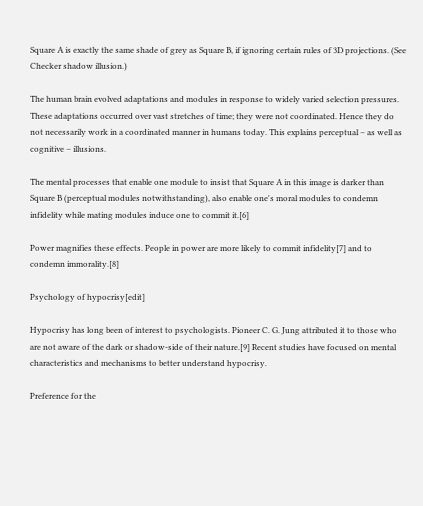Square A is exactly the same shade of grey as Square B, if ignoring certain rules of 3D projections. (See Checker shadow illusion.)

The human brain evolved adaptations and modules in response to widely varied selection pressures. These adaptations occurred over vast stretches of time; they were not coordinated. Hence they do not necessarily work in a coordinated manner in humans today. This explains perceptual – as well as cognitive – illusions.

The mental processes that enable one module to insist that Square A in this image is darker than Square B (perceptual modules notwithstanding), also enable one's moral modules to condemn infidelity while mating modules induce one to commit it.[6]

Power magnifies these effects. People in power are more likely to commit infidelity[7] and to condemn immorality.[8]

Psychology of hypocrisy[edit]

Hypocrisy has long been of interest to psychologists. Pioneer C. G. Jung attributed it to those who are not aware of the dark or shadow-side of their nature.[9] Recent studies have focused on mental characteristics and mechanisms to better understand hypocrisy.

Preference for the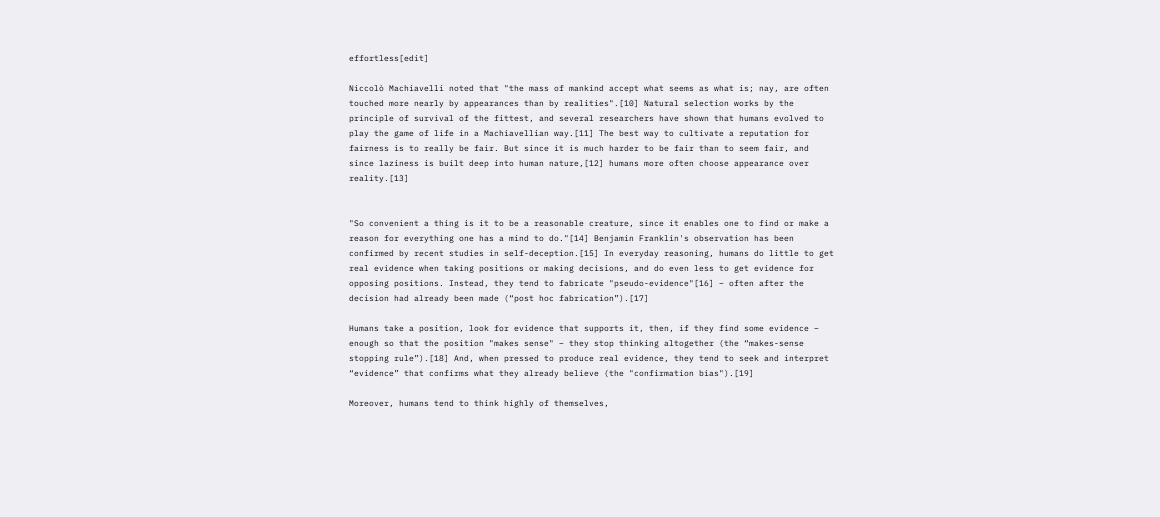effortless[edit]

Niccolò Machiavelli noted that "the mass of mankind accept what seems as what is; nay, are often touched more nearly by appearances than by realities".[10] Natural selection works by the principle of survival of the fittest, and several researchers have shown that humans evolved to play the game of life in a Machiavellian way.[11] The best way to cultivate a reputation for fairness is to really be fair. But since it is much harder to be fair than to seem fair, and since laziness is built deep into human nature,[12] humans more often choose appearance over reality.[13]


"So convenient a thing is it to be a reasonable creature, since it enables one to find or make a reason for everything one has a mind to do."[14] Benjamin Franklin's observation has been confirmed by recent studies in self-deception.[15] In everyday reasoning, humans do little to get real evidence when taking positions or making decisions, and do even less to get evidence for opposing positions. Instead, they tend to fabricate "pseudo-evidence"[16] – often after the decision had already been made (“post hoc fabrication”).[17]

Humans take a position, look for evidence that supports it, then, if they find some evidence – enough so that the position "makes sense" – they stop thinking altogether (the “makes-sense stopping rule”).[18] And, when pressed to produce real evidence, they tend to seek and interpret “evidence” that confirms what they already believe (the "confirmation bias").[19]

Moreover, humans tend to think highly of themselves,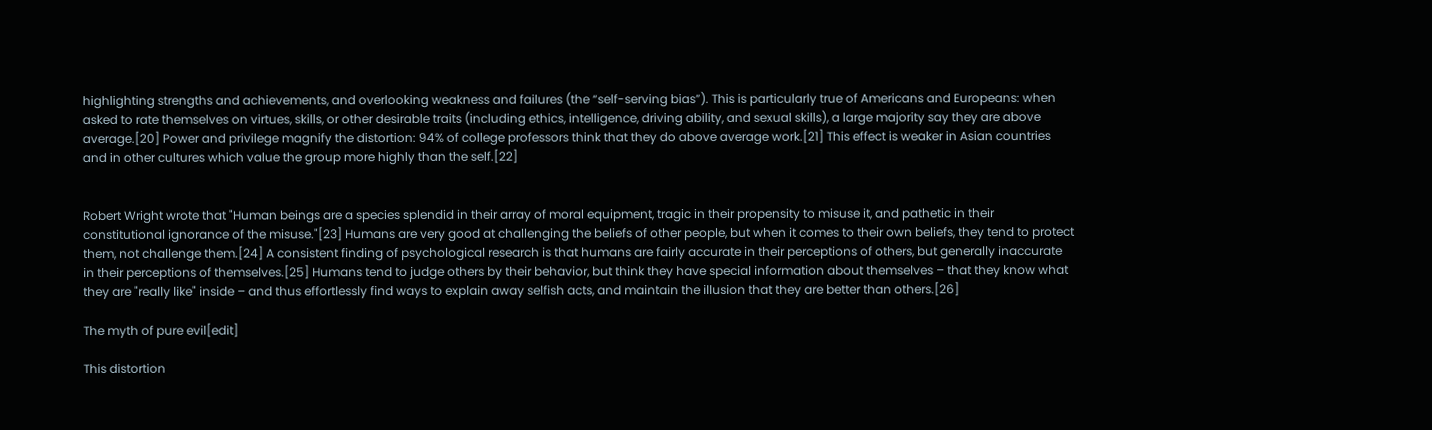highlighting strengths and achievements, and overlooking weakness and failures (the “self-serving bias”). This is particularly true of Americans and Europeans: when asked to rate themselves on virtues, skills, or other desirable traits (including ethics, intelligence, driving ability, and sexual skills), a large majority say they are above average.[20] Power and privilege magnify the distortion: 94% of college professors think that they do above average work.[21] This effect is weaker in Asian countries and in other cultures which value the group more highly than the self.[22]


Robert Wright wrote that "Human beings are a species splendid in their array of moral equipment, tragic in their propensity to misuse it, and pathetic in their constitutional ignorance of the misuse."[23] Humans are very good at challenging the beliefs of other people, but when it comes to their own beliefs, they tend to protect them, not challenge them.[24] A consistent finding of psychological research is that humans are fairly accurate in their perceptions of others, but generally inaccurate in their perceptions of themselves.[25] Humans tend to judge others by their behavior, but think they have special information about themselves – that they know what they are "really like" inside – and thus effortlessly find ways to explain away selfish acts, and maintain the illusion that they are better than others.[26]

The myth of pure evil[edit]

This distortion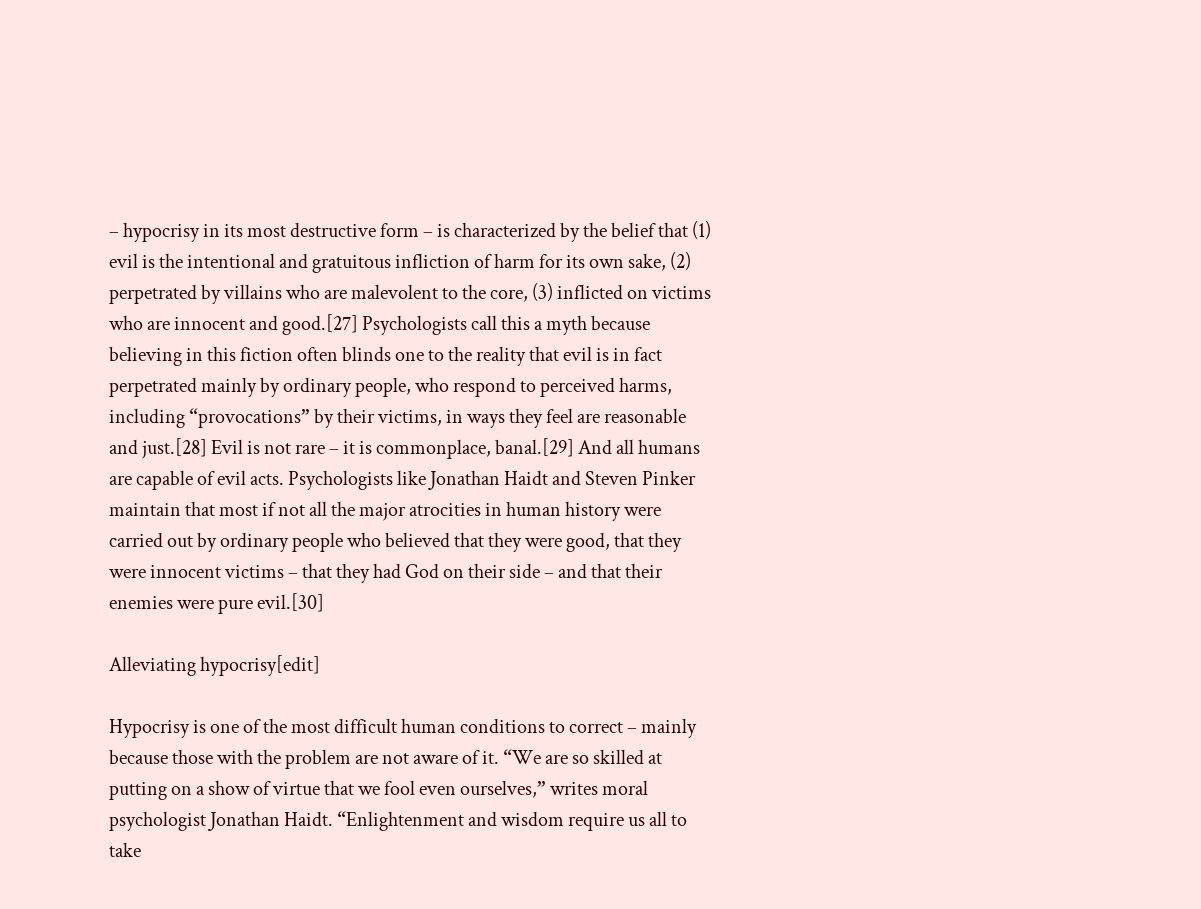– hypocrisy in its most destructive form – is characterized by the belief that (1) evil is the intentional and gratuitous infliction of harm for its own sake, (2) perpetrated by villains who are malevolent to the core, (3) inflicted on victims who are innocent and good.[27] Psychologists call this a myth because believing in this fiction often blinds one to the reality that evil is in fact perpetrated mainly by ordinary people, who respond to perceived harms, including “provocations” by their victims, in ways they feel are reasonable and just.[28] Evil is not rare – it is commonplace, banal.[29] And all humans are capable of evil acts. Psychologists like Jonathan Haidt and Steven Pinker maintain that most if not all the major atrocities in human history were carried out by ordinary people who believed that they were good, that they were innocent victims – that they had God on their side – and that their enemies were pure evil.[30]

Alleviating hypocrisy[edit]

Hypocrisy is one of the most difficult human conditions to correct – mainly because those with the problem are not aware of it. “We are so skilled at putting on a show of virtue that we fool even ourselves,” writes moral psychologist Jonathan Haidt. “Enlightenment and wisdom require us all to take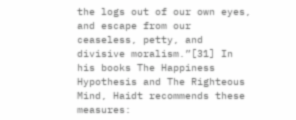the logs out of our own eyes, and escape from our ceaseless, petty, and divisive moralism.”[31] In his books The Happiness Hypothesis and The Righteous Mind, Haidt recommends these measures: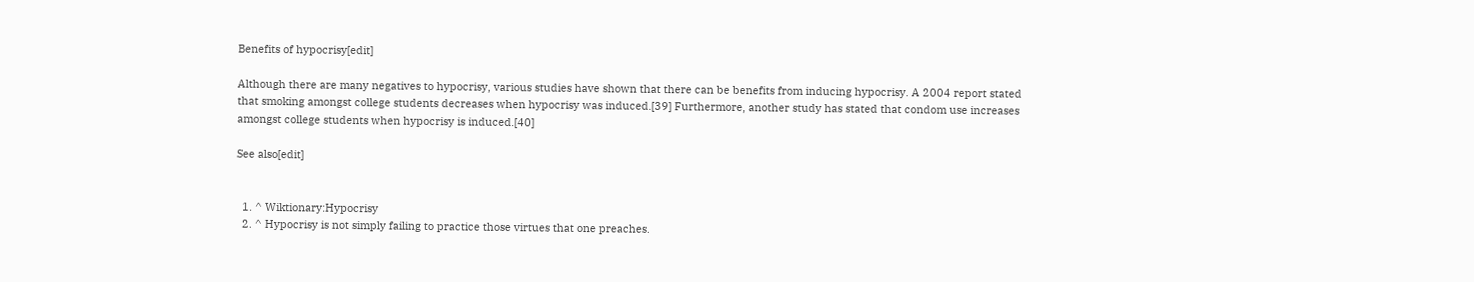Benefits of hypocrisy[edit]

Although there are many negatives to hypocrisy, various studies have shown that there can be benefits from inducing hypocrisy. A 2004 report stated that smoking amongst college students decreases when hypocrisy was induced.[39] Furthermore, another study has stated that condom use increases amongst college students when hypocrisy is induced.[40]

See also[edit]


  1. ^ Wiktionary:Hypocrisy
  2. ^ Hypocrisy is not simply failing to practice those virtues that one preaches.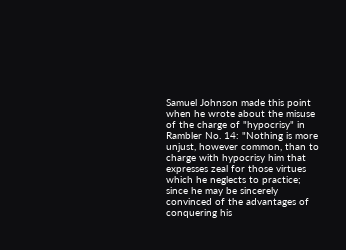Samuel Johnson made this point when he wrote about the misuse of the charge of "hypocrisy" in Rambler No. 14: "Nothing is more unjust, however common, than to charge with hypocrisy him that expresses zeal for those virtues which he neglects to practice; since he may be sincerely convinced of the advantages of conquering his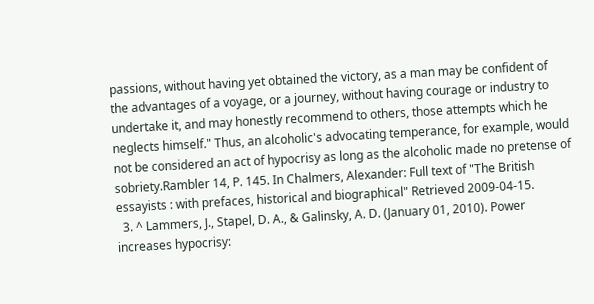passions, without having yet obtained the victory, as a man may be confident of the advantages of a voyage, or a journey, without having courage or industry to undertake it, and may honestly recommend to others, those attempts which he neglects himself." Thus, an alcoholic's advocating temperance, for example, would not be considered an act of hypocrisy as long as the alcoholic made no pretense of sobriety.Rambler 14, P. 145. In Chalmers, Alexander: Full text of "The British essayists : with prefaces, historical and biographical" Retrieved 2009-04-15.
  3. ^ Lammers, J., Stapel, D. A., & Galinsky, A. D. (January 01, 2010). Power increases hypocrisy: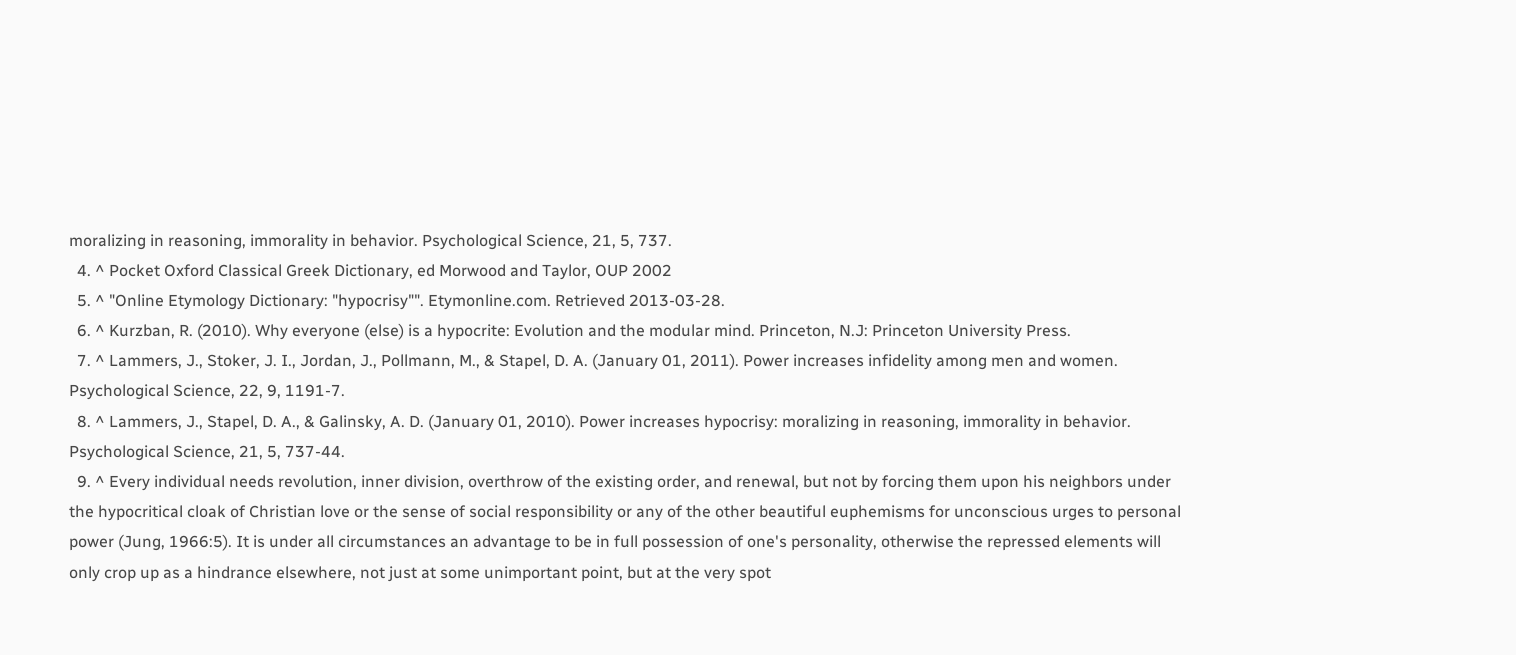moralizing in reasoning, immorality in behavior. Psychological Science, 21, 5, 737.
  4. ^ Pocket Oxford Classical Greek Dictionary, ed Morwood and Taylor, OUP 2002
  5. ^ "Online Etymology Dictionary: "hypocrisy"". Etymonline.com. Retrieved 2013-03-28.
  6. ^ Kurzban, R. (2010). Why everyone (else) is a hypocrite: Evolution and the modular mind. Princeton, N.J: Princeton University Press.
  7. ^ Lammers, J., Stoker, J. I., Jordan, J., Pollmann, M., & Stapel, D. A. (January 01, 2011). Power increases infidelity among men and women. Psychological Science, 22, 9, 1191-7.
  8. ^ Lammers, J., Stapel, D. A., & Galinsky, A. D. (January 01, 2010). Power increases hypocrisy: moralizing in reasoning, immorality in behavior. Psychological Science, 21, 5, 737-44.
  9. ^ Every individual needs revolution, inner division, overthrow of the existing order, and renewal, but not by forcing them upon his neighbors under the hypocritical cloak of Christian love or the sense of social responsibility or any of the other beautiful euphemisms for unconscious urges to personal power (Jung, 1966:5). It is under all circumstances an advantage to be in full possession of one's personality, otherwise the repressed elements will only crop up as a hindrance elsewhere, not just at some unimportant point, but at the very spot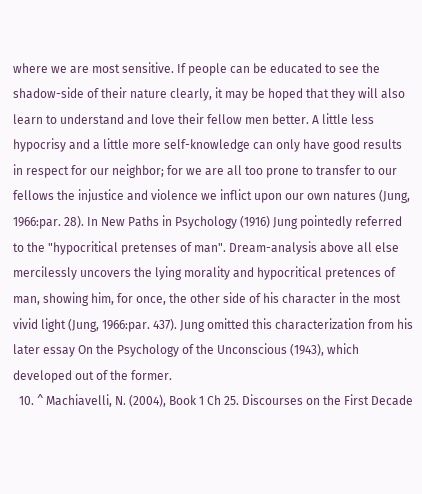where we are most sensitive. If people can be educated to see the shadow-side of their nature clearly, it may be hoped that they will also learn to understand and love their fellow men better. A little less hypocrisy and a little more self-knowledge can only have good results in respect for our neighbor; for we are all too prone to transfer to our fellows the injustice and violence we inflict upon our own natures (Jung, 1966:par. 28). In New Paths in Psychology (1916) Jung pointedly referred to the "hypocritical pretenses of man". Dream-analysis above all else mercilessly uncovers the lying morality and hypocritical pretences of man, showing him, for once, the other side of his character in the most vivid light (Jung, 1966:par. 437). Jung omitted this characterization from his later essay On the Psychology of the Unconscious (1943), which developed out of the former.
  10. ^ Machiavelli, N. (2004), Book 1 Ch 25. Discourses on the First Decade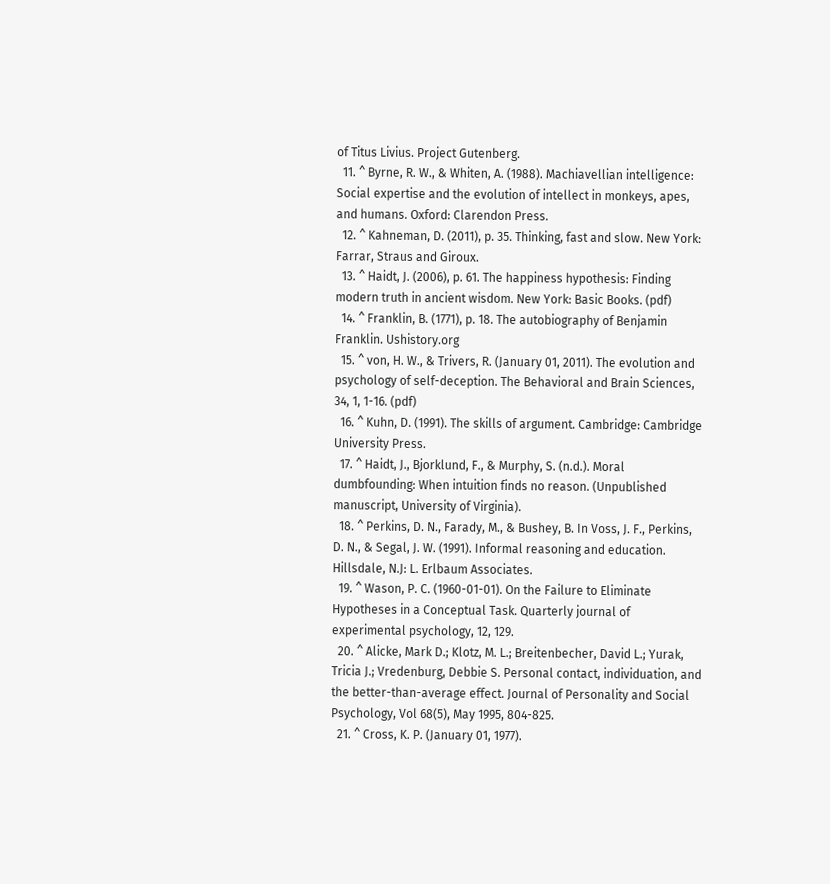of Titus Livius. Project Gutenberg.
  11. ^ Byrne, R. W., & Whiten, A. (1988). Machiavellian intelligence: Social expertise and the evolution of intellect in monkeys, apes, and humans. Oxford: Clarendon Press.
  12. ^ Kahneman, D. (2011), p. 35. Thinking, fast and slow. New York: Farrar, Straus and Giroux.
  13. ^ Haidt, J. (2006), p. 61. The happiness hypothesis: Finding modern truth in ancient wisdom. New York: Basic Books. (pdf)
  14. ^ Franklin, B. (1771), p. 18. The autobiography of Benjamin Franklin. Ushistory.org
  15. ^ von, H. W., & Trivers, R. (January 01, 2011). The evolution and psychology of self-deception. The Behavioral and Brain Sciences, 34, 1, 1-16. (pdf)
  16. ^ Kuhn, D. (1991). The skills of argument. Cambridge: Cambridge University Press.
  17. ^ Haidt, J., Bjorklund, F., & Murphy, S. (n.d.). Moral dumbfounding: When intuition finds no reason. (Unpublished manuscript, University of Virginia).
  18. ^ Perkins, D. N., Farady, M., & Bushey, B. In Voss, J. F., Perkins, D. N., & Segal, J. W. (1991). Informal reasoning and education. Hillsdale, N.J: L. Erlbaum Associates.
  19. ^ Wason, P. C. (1960-01-01). On the Failure to Eliminate Hypotheses in a Conceptual Task. Quarterly journal of experimental psychology, 12, 129.
  20. ^ Alicke, Mark D.; Klotz, M. L.; Breitenbecher, David L.; Yurak, Tricia J.; Vredenburg, Debbie S. Personal contact, individuation, and the better-than-average effect. Journal of Personality and Social Psychology, Vol 68(5), May 1995, 804-825.
  21. ^ Cross, K. P. (January 01, 1977).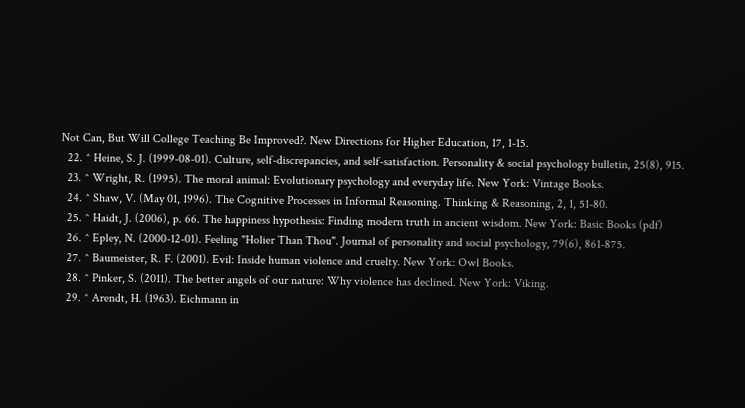Not Can, But Will College Teaching Be Improved?. New Directions for Higher Education, 17, 1-15.
  22. ^ Heine, S. J. (1999-08-01). Culture, self-discrepancies, and self-satisfaction. Personality & social psychology bulletin, 25(8), 915.
  23. ^ Wright, R. (1995). The moral animal: Evolutionary psychology and everyday life. New York: Vintage Books.
  24. ^ Shaw, V. (May 01, 1996). The Cognitive Processes in Informal Reasoning. Thinking & Reasoning, 2, 1, 51-80.
  25. ^ Haidt, J. (2006), p. 66. The happiness hypothesis: Finding modern truth in ancient wisdom. New York: Basic Books (pdf)
  26. ^ Epley, N. (2000-12-01). Feeling "Holier Than Thou". Journal of personality and social psychology, 79(6), 861-875.
  27. ^ Baumeister, R. F. (2001). Evil: Inside human violence and cruelty. New York: Owl Books.
  28. ^ Pinker, S. (2011). The better angels of our nature: Why violence has declined. New York: Viking.
  29. ^ Arendt, H. (1963). Eichmann in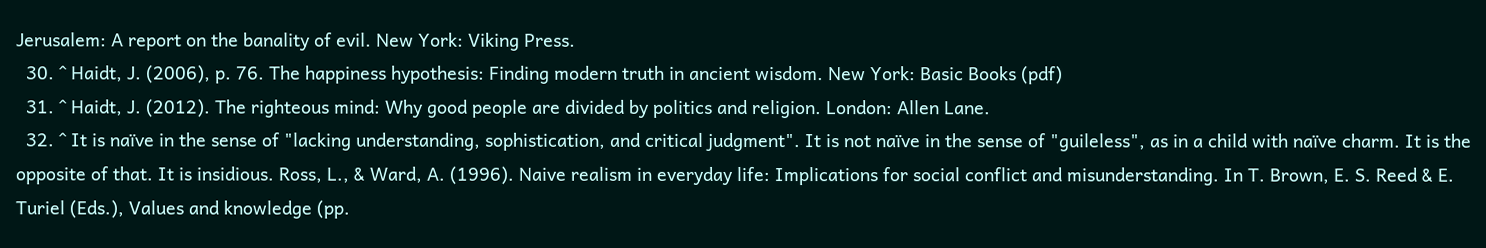Jerusalem: A report on the banality of evil. New York: Viking Press.
  30. ^ Haidt, J. (2006), p. 76. The happiness hypothesis: Finding modern truth in ancient wisdom. New York: Basic Books (pdf)
  31. ^ Haidt, J. (2012). The righteous mind: Why good people are divided by politics and religion. London: Allen Lane.
  32. ^ It is naïve in the sense of "lacking understanding, sophistication, and critical judgment". It is not naïve in the sense of "guileless", as in a child with naïve charm. It is the opposite of that. It is insidious. Ross, L., & Ward, A. (1996). Naive realism in everyday life: Implications for social conflict and misunderstanding. In T. Brown, E. S. Reed & E. Turiel (Eds.), Values and knowledge (pp.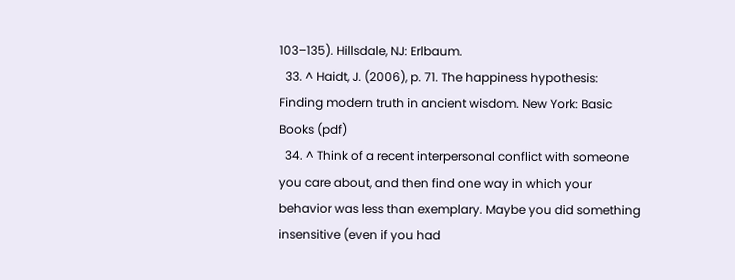103–135). Hillsdale, NJ: Erlbaum.
  33. ^ Haidt, J. (2006), p. 71. The happiness hypothesis: Finding modern truth in ancient wisdom. New York: Basic Books (pdf)
  34. ^ Think of a recent interpersonal conflict with someone you care about, and then find one way in which your behavior was less than exemplary. Maybe you did something insensitive (even if you had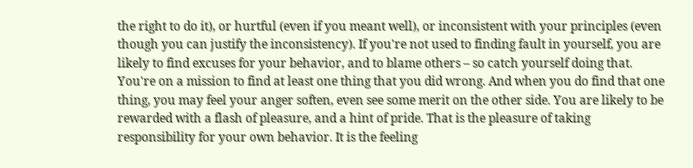the right to do it), or hurtful (even if you meant well), or inconsistent with your principles (even though you can justify the inconsistency). If you're not used to finding fault in yourself, you are likely to find excuses for your behavior, and to blame others – so catch yourself doing that. You're on a mission to find at least one thing that you did wrong. And when you do find that one thing, you may feel your anger soften, even see some merit on the other side. You are likely to be rewarded with a flash of pleasure, and a hint of pride. That is the pleasure of taking responsibility for your own behavior. It is the feeling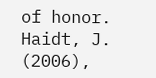of honor. Haidt, J. (2006),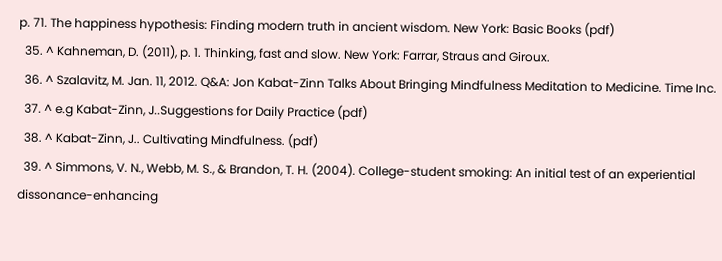p. 71. The happiness hypothesis: Finding modern truth in ancient wisdom. New York: Basic Books (pdf)
  35. ^ Kahneman, D. (2011), p. 1. Thinking, fast and slow. New York: Farrar, Straus and Giroux.
  36. ^ Szalavitz, M. Jan. 11, 2012. Q&A: Jon Kabat-Zinn Talks About Bringing Mindfulness Meditation to Medicine. Time Inc.
  37. ^ e.g Kabat-Zinn, J..Suggestions for Daily Practice (pdf)
  38. ^ Kabat-Zinn, J.. Cultivating Mindfulness. (pdf)
  39. ^ Simmons, V. N., Webb, M. S., & Brandon, T. H. (2004). College-student smoking: An initial test of an experiential dissonance-enhancing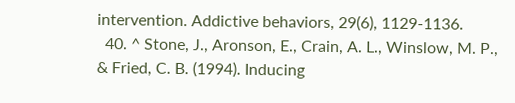intervention. Addictive behaviors, 29(6), 1129-1136.
  40. ^ Stone, J., Aronson, E., Crain, A. L., Winslow, M. P., & Fried, C. B. (1994). Inducing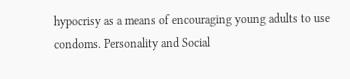hypocrisy as a means of encouraging young adults to use condoms. Personality and Social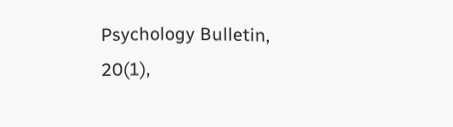Psychology Bulletin, 20(1),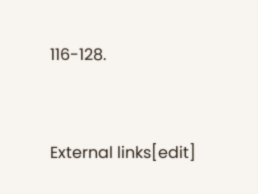116-128.


External links[edit]